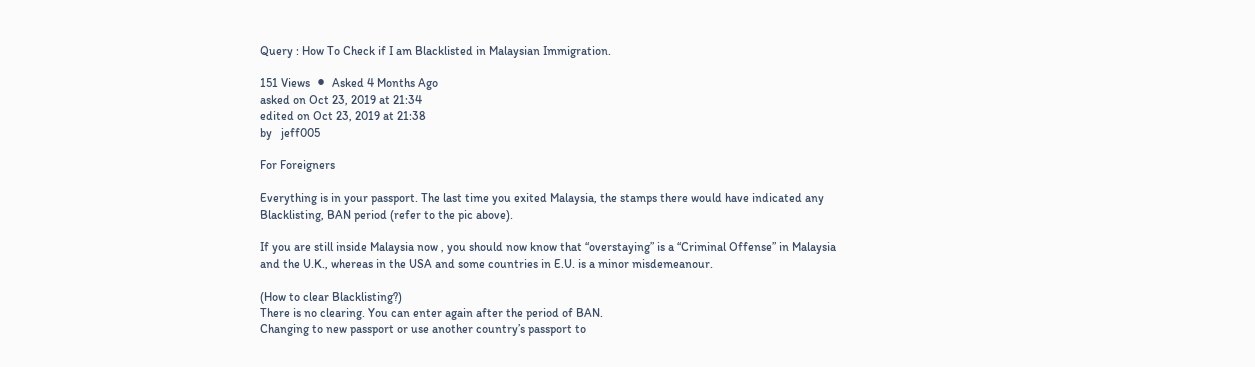Query : How To Check if I am Blacklisted in Malaysian Immigration.

151 Views  ⚫  Asked 4 Months Ago
asked on Oct 23, 2019 at 21:34
edited on Oct 23, 2019 at 21:38
by   jeff005

For Foreigners

Everything is in your passport. The last time you exited Malaysia, the stamps there would have indicated any Blacklisting, BAN period (refer to the pic above).

If you are still inside Malaysia now , you should now know that “overstaying” is a “Criminal Offense” in Malaysia and the U.K., whereas in the USA and some countries in E.U. is a minor misdemeanour.

(How to clear Blacklisting?)
There is no clearing. You can enter again after the period of BAN.
Changing to new passport or use another country’s passport to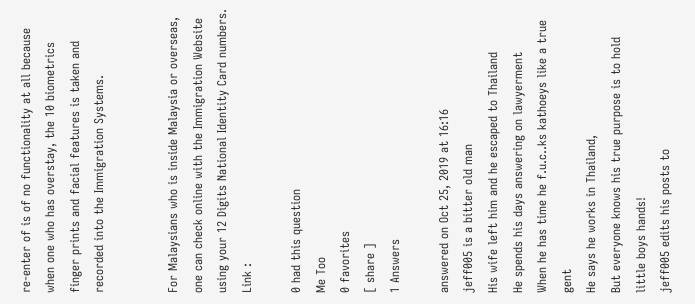re-enter of is of no functionality at all because when one who has overstay, the 10 biometrics finger prints and facial features is taken and recorded into the Immigration Systems.


For Malaysians who is inside Malaysia or overseas, one can check online with the Immigration Website using your 12 Digits National Identity Card numbers.
Link :

0 had this question
Me Too
0 favorites
[ share ]
1 Answers

answered on Oct 25, 2019 at 16:16
jeff005 is a bitter old man
His wife left him and he escaped to Thailand
He spends his days answering on lawyerment
When he has time he f.u.c..ks kathoeys like a true gent
He says he works in Thailand,
But everyone knows his true purpose is to hold little boys hands!
jeff005 edits his posts to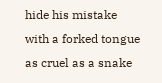hide his mistake
with a forked tongue as cruel as a snake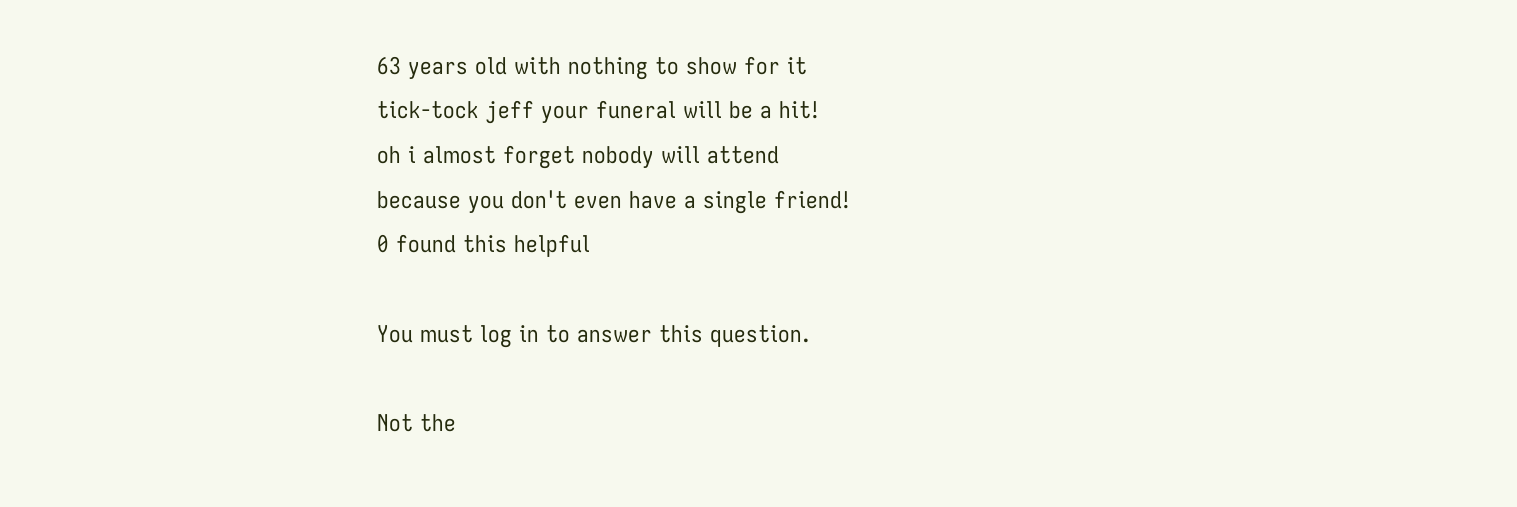63 years old with nothing to show for it
tick-tock jeff your funeral will be a hit!
oh i almost forget nobody will attend
because you don't even have a single friend!
0 found this helpful

You must log in to answer this question.

Not the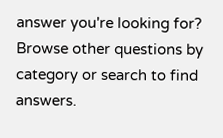answer you're looking for? Browse other questions by category or search to find answers.